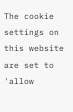The cookie settings on this website are set to 'allow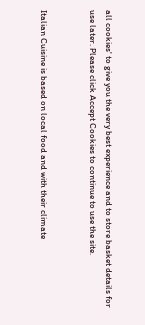all cookies' to give you the very best experience and to store basket details for use later. Please click Accept Cookies to continue to use the site.


Italian Cuisine is based on local food and with their climate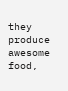they produce awesome food,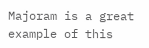Majoram is a great example of this